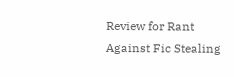Review for Rant Against Fic Stealing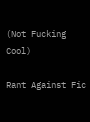(Not Fucking Cool)

Rant Against Fic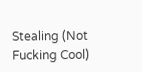Stealing (Not Fucking Cool)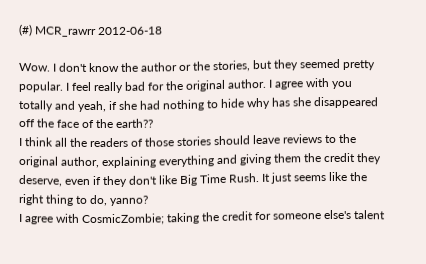(#) MCR_rawrr 2012-06-18

Wow. I don't know the author or the stories, but they seemed pretty popular. I feel really bad for the original author. I agree with you totally and yeah, if she had nothing to hide why has she disappeared off the face of the earth??
I think all the readers of those stories should leave reviews to the original author, explaining everything and giving them the credit they deserve, even if they don't like Big Time Rush. It just seems like the right thing to do, yanno?
I agree with CosmicZombie; taking the credit for someone else's talent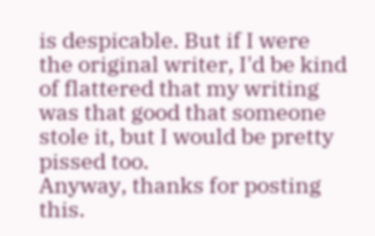is despicable. But if I were the original writer, I'd be kind of flattered that my writing was that good that someone stole it, but I would be pretty pissed too.
Anyway, thanks for posting this.